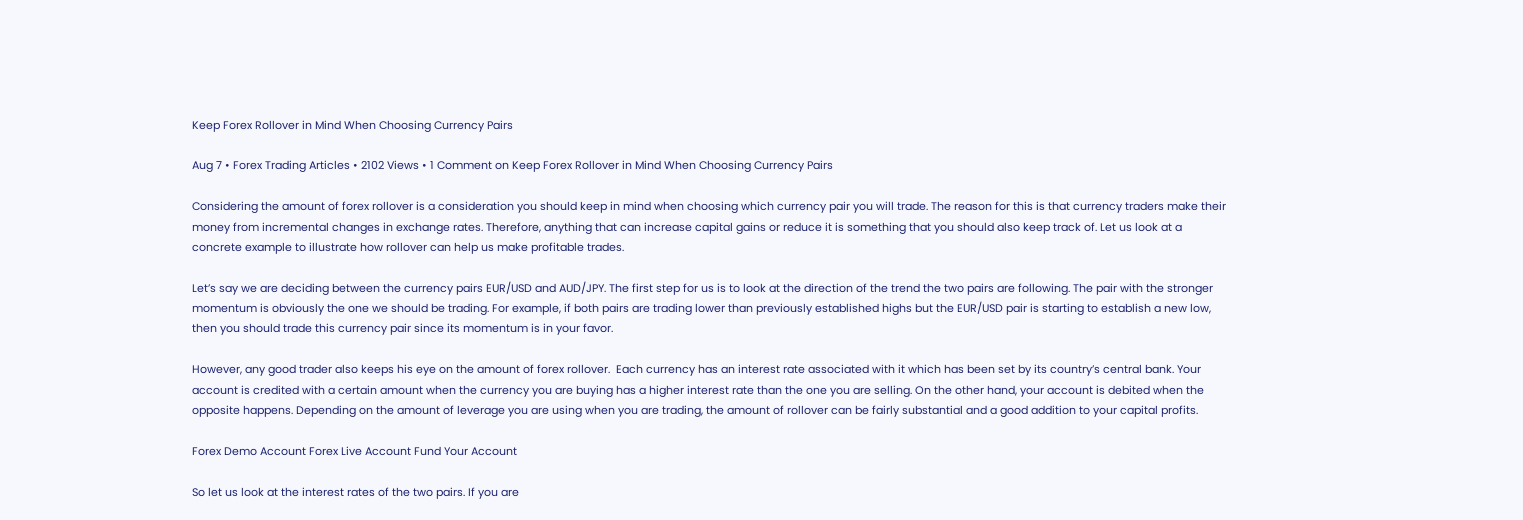Keep Forex Rollover in Mind When Choosing Currency Pairs

Aug 7 • Forex Trading Articles • 2102 Views • 1 Comment on Keep Forex Rollover in Mind When Choosing Currency Pairs

Considering the amount of forex rollover is a consideration you should keep in mind when choosing which currency pair you will trade. The reason for this is that currency traders make their money from incremental changes in exchange rates. Therefore, anything that can increase capital gains or reduce it is something that you should also keep track of. Let us look at a concrete example to illustrate how rollover can help us make profitable trades.

Let’s say we are deciding between the currency pairs EUR/USD and AUD/JPY. The first step for us is to look at the direction of the trend the two pairs are following. The pair with the stronger momentum is obviously the one we should be trading. For example, if both pairs are trading lower than previously established highs but the EUR/USD pair is starting to establish a new low, then you should trade this currency pair since its momentum is in your favor.

However, any good trader also keeps his eye on the amount of forex rollover.  Each currency has an interest rate associated with it which has been set by its country’s central bank. Your account is credited with a certain amount when the currency you are buying has a higher interest rate than the one you are selling. On the other hand, your account is debited when the opposite happens. Depending on the amount of leverage you are using when you are trading, the amount of rollover can be fairly substantial and a good addition to your capital profits.

Forex Demo Account Forex Live Account Fund Your Account

So let us look at the interest rates of the two pairs. If you are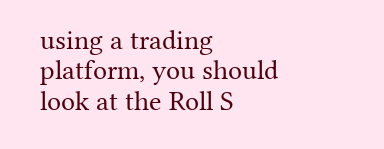using a trading platform, you should look at the Roll S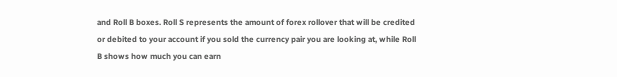and Roll B boxes. Roll S represents the amount of forex rollover that will be credited or debited to your account if you sold the currency pair you are looking at, while Roll B shows how much you can earn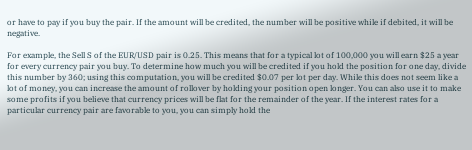or have to pay if you buy the pair. If the amount will be credited, the number will be positive while if debited, it will be negative.

For example, the Sell S of the EUR/USD pair is 0.25. This means that for a typical lot of 100,000 you will earn $25 a year for every currency pair you buy. To determine how much you will be credited if you hold the position for one day, divide this number by 360; using this computation, you will be credited $0.07 per lot per day. While this does not seem like a lot of money, you can increase the amount of rollover by holding your position open longer. You can also use it to make some profits if you believe that currency prices will be flat for the remainder of the year. If the interest rates for a particular currency pair are favorable to you, you can simply hold the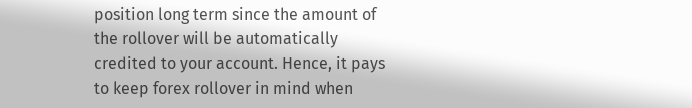position long term since the amount of the rollover will be automatically credited to your account. Hence, it pays to keep forex rollover in mind when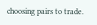choosing pairs to trade.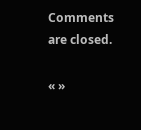Comments are closed.

« »